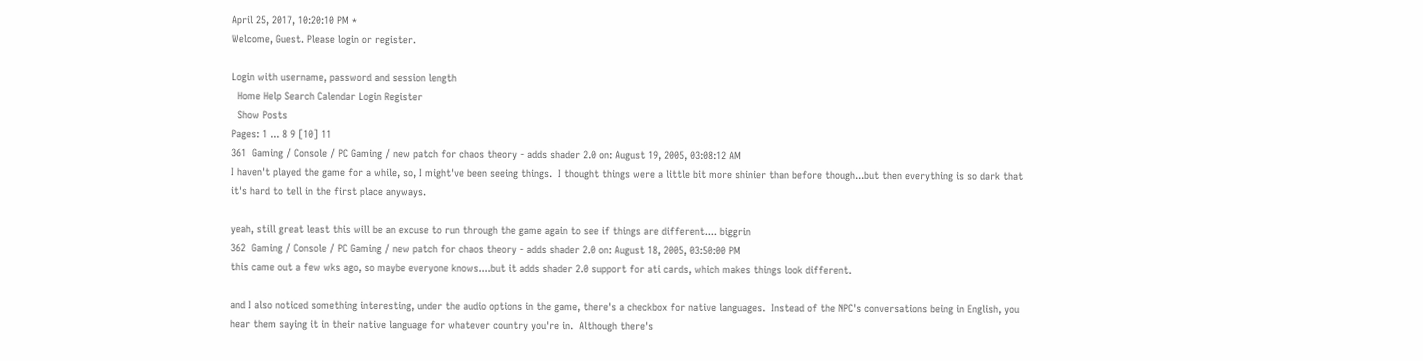April 25, 2017, 10:20:10 PM *
Welcome, Guest. Please login or register.

Login with username, password and session length
  Home Help Search Calendar Login Register
  Show Posts
Pages: 1 ... 8 9 [10] 11
361  Gaming / Console / PC Gaming / new patch for chaos theory - adds shader 2.0 on: August 19, 2005, 03:08:12 AM
I haven't played the game for a while, so, I might've been seeing things.  I thought things were a little bit more shinier than before though...but then everything is so dark that it's hard to tell in the first place anyways.

yeah, still great least this will be an excuse to run through the game again to see if things are different.... biggrin
362  Gaming / Console / PC Gaming / new patch for chaos theory - adds shader 2.0 on: August 18, 2005, 03:50:00 PM
this came out a few wks ago, so maybe everyone knows....but it adds shader 2.0 support for ati cards, which makes things look different.

and I also noticed something interesting, under the audio options in the game, there's a checkbox for native languages.  Instead of the NPC's conversations being in English, you hear them saying it in their native language for whatever country you're in.  Although there's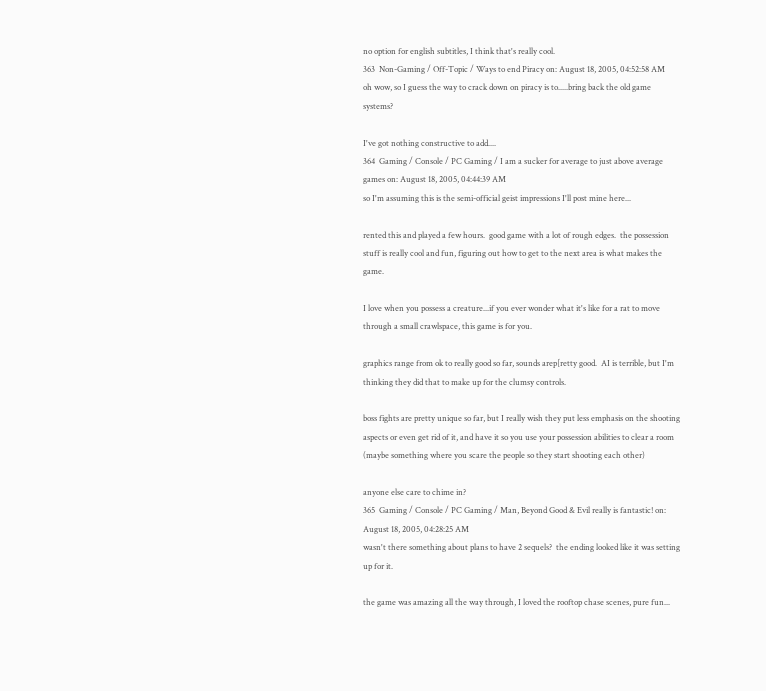no option for english subtitles, I think that's really cool.
363  Non-Gaming / Off-Topic / Ways to end Piracy on: August 18, 2005, 04:52:58 AM
oh wow, so I guess the way to crack down on piracy is to.....bring back the old game systems?

I've got nothing constructive to add....
364  Gaming / Console / PC Gaming / I am a sucker for average to just above average games on: August 18, 2005, 04:44:39 AM
so I'm assuming this is the semi-official geist impressions I'll post mine here...

rented this and played a few hours.  good game with a lot of rough edges.  the possession stuff is really cool and fun, figuring out how to get to the next area is what makes the game.

I love when you possess a creature...if you ever wonder what it's like for a rat to move through a small crawlspace, this game is for you.

graphics range from ok to really good so far, sounds arep[retty good.  AI is terrible, but I'm thinking they did that to make up for the clumsy controls.

boss fights are pretty unique so far, but I really wish they put less emphasis on the shooting aspects or even get rid of it, and have it so you use your possession abilities to clear a room (maybe something where you scare the people so they start shooting each other)

anyone else care to chime in?
365  Gaming / Console / PC Gaming / Man, Beyond Good & Evil really is fantastic! on: August 18, 2005, 04:28:25 AM
wasn't there something about plans to have 2 sequels?  the ending looked like it was setting up for it.

the game was amazing all the way through, I loved the rooftop chase scenes, pure fun...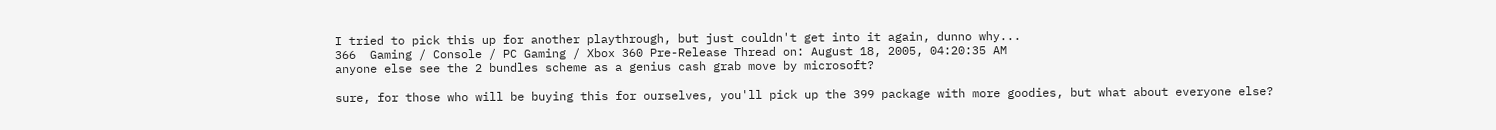I tried to pick this up for another playthrough, but just couldn't get into it again, dunno why...
366  Gaming / Console / PC Gaming / Xbox 360 Pre-Release Thread on: August 18, 2005, 04:20:35 AM
anyone else see the 2 bundles scheme as a genius cash grab move by microsoft?

sure, for those who will be buying this for ourselves, you'll pick up the 399 package with more goodies, but what about everyone else?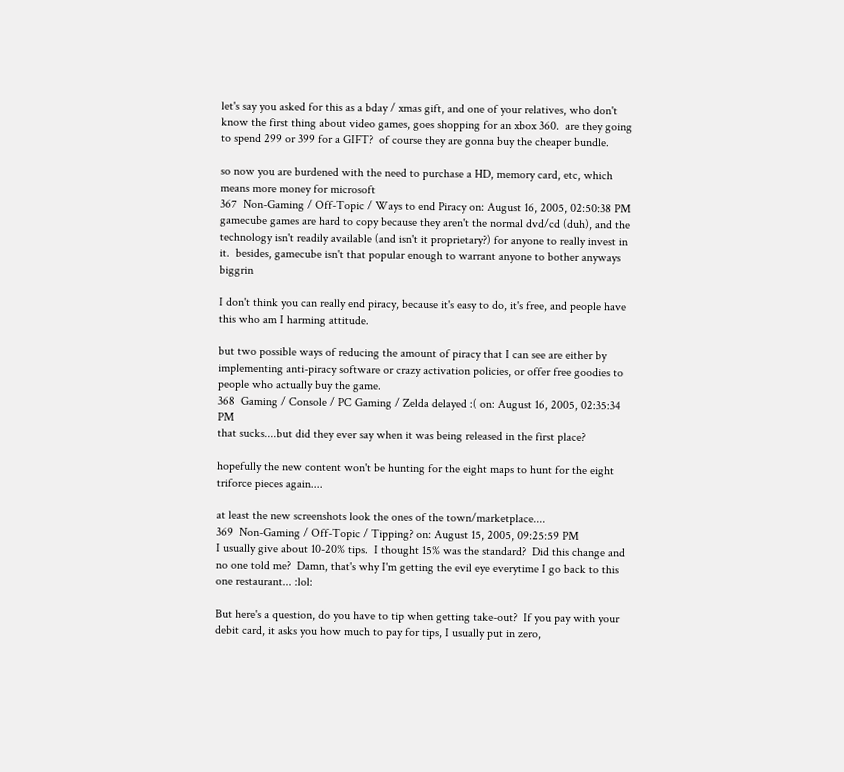let's say you asked for this as a bday / xmas gift, and one of your relatives, who don't know the first thing about video games, goes shopping for an xbox 360.  are they going to spend 299 or 399 for a GIFT?  of course they are gonna buy the cheaper bundle.

so now you are burdened with the need to purchase a HD, memory card, etc, which means more money for microsoft
367  Non-Gaming / Off-Topic / Ways to end Piracy on: August 16, 2005, 02:50:38 PM
gamecube games are hard to copy because they aren't the normal dvd/cd (duh), and the technology isn't readily available (and isn't it proprietary?) for anyone to really invest in it.  besides, gamecube isn't that popular enough to warrant anyone to bother anyways biggrin

I don't think you can really end piracy, because it's easy to do, it's free, and people have this who am I harming attitude.

but two possible ways of reducing the amount of piracy that I can see are either by implementing anti-piracy software or crazy activation policies, or offer free goodies to people who actually buy the game.
368  Gaming / Console / PC Gaming / Zelda delayed :( on: August 16, 2005, 02:35:34 PM
that sucks....but did they ever say when it was being released in the first place?

hopefully the new content won't be hunting for the eight maps to hunt for the eight triforce pieces again....

at least the new screenshots look the ones of the town/marketplace....
369  Non-Gaming / Off-Topic / Tipping? on: August 15, 2005, 09:25:59 PM
I usually give about 10-20% tips.  I thought 15% was the standard?  Did this change and no one told me?  Damn, that's why I'm getting the evil eye everytime I go back to this one restaurant... :lol:

But here's a question, do you have to tip when getting take-out?  If you pay with your debit card, it asks you how much to pay for tips, I usually put in zero,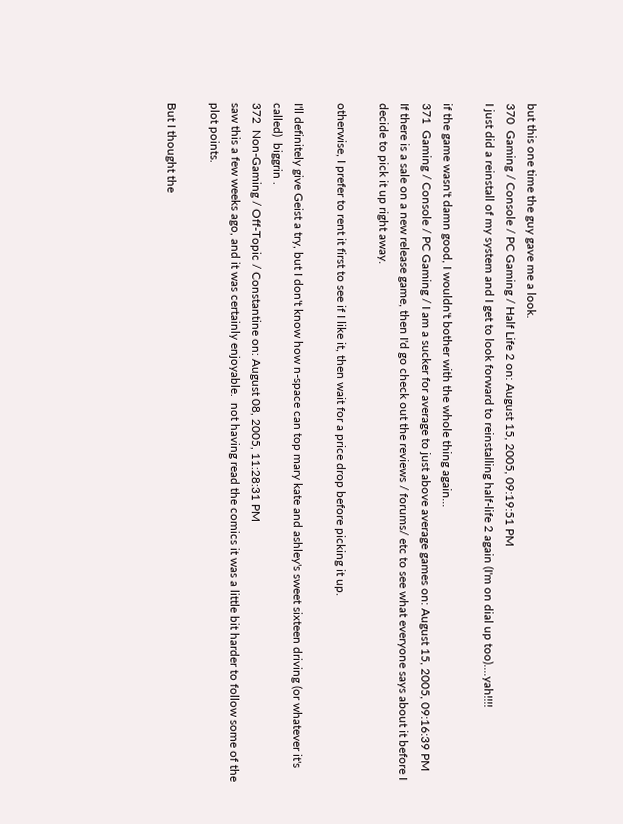but this one time the guy gave me a look.
370  Gaming / Console / PC Gaming / Half Life 2 on: August 15, 2005, 09:19:51 PM
I just did a reinstall of my system and I get to look forward to reinstalling half-life 2 again (I'm on dial up too)....yah!!!!

if the game wasn't damn good, I wouldn't bother with the whole thing again...
371  Gaming / Console / PC Gaming / I am a sucker for average to just above average games on: August 15, 2005, 09:16:39 PM
If there is a sale on a new release game, then I'd go check out the reviews / forums/ etc to see what everyone says about it before I decide to pick it up right away.

otherwise, I prefer to rent it first to see if I like it, then wait for a price drop before picking it up.

I'll definitely give Geist a try, but I don't know how n-space can top mary kate and ashley's sweet sixteen driving (or whatever it's called)  biggrin .
372  Non-Gaming / Off-Topic / Constantine on: August 08, 2005, 11:28:31 PM
saw this a few weeks ago, and it was certainly enjoyable.  not having read the comics it was a little bit harder to follow some of the plot points.

But I thought the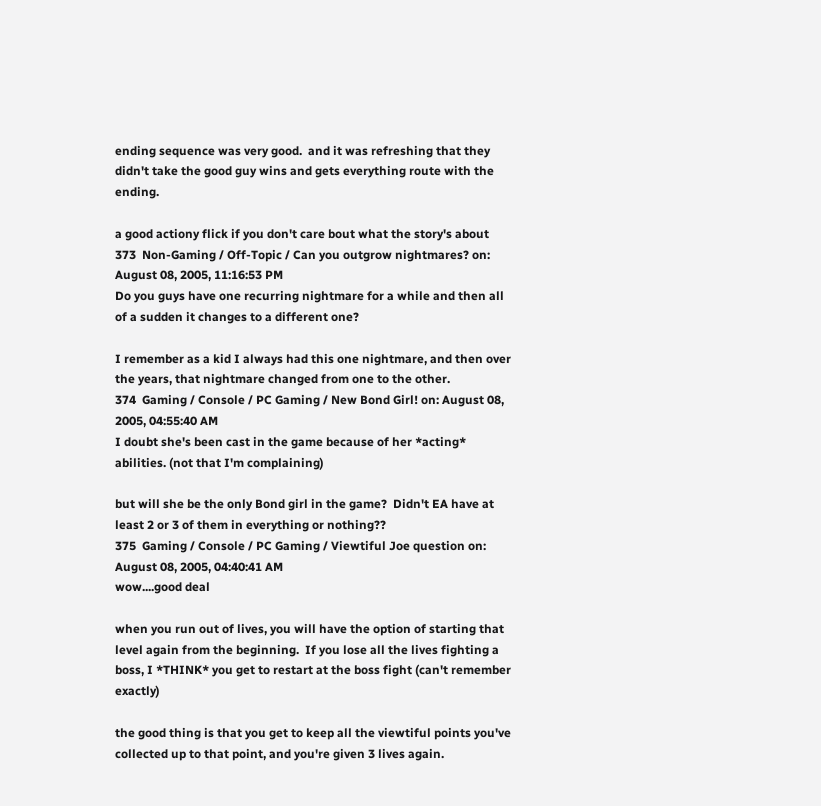ending sequence was very good.  and it was refreshing that they didn't take the good guy wins and gets everything route with the ending.

a good actiony flick if you don't care bout what the story's about
373  Non-Gaming / Off-Topic / Can you outgrow nightmares? on: August 08, 2005, 11:16:53 PM
Do you guys have one recurring nightmare for a while and then all of a sudden it changes to a different one?

I remember as a kid I always had this one nightmare, and then over the years, that nightmare changed from one to the other.
374  Gaming / Console / PC Gaming / New Bond Girl! on: August 08, 2005, 04:55:40 AM
I doubt she's been cast in the game because of her *acting* abilities. (not that I'm complaining)

but will she be the only Bond girl in the game?  Didn't EA have at least 2 or 3 of them in everything or nothing??
375  Gaming / Console / PC Gaming / Viewtiful Joe question on: August 08, 2005, 04:40:41 AM
wow....good deal

when you run out of lives, you will have the option of starting that level again from the beginning.  If you lose all the lives fighting a boss, I *THINK* you get to restart at the boss fight (can't remember exactly)

the good thing is that you get to keep all the viewtiful points you've collected up to that point, and you're given 3 lives again.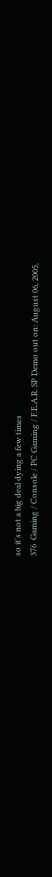so it's not a big deal dying a few times
376  Gaming / Console / PC Gaming / F.E.A.R. SP Demo out on: August 06, 2005,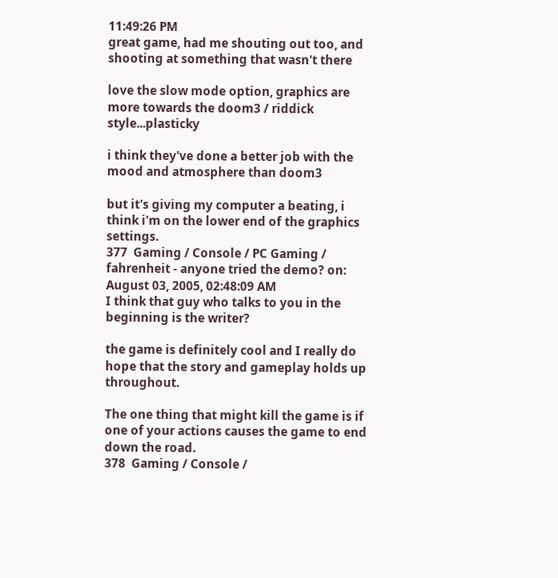11:49:26 PM
great game, had me shouting out too, and shooting at something that wasn't there

love the slow mode option, graphics are more towards the doom3 / riddick style...plasticky

i think they've done a better job with the mood and atmosphere than doom3

but it's giving my computer a beating, i think i'm on the lower end of the graphics settings.
377  Gaming / Console / PC Gaming / fahrenheit - anyone tried the demo? on: August 03, 2005, 02:48:09 AM
I think that guy who talks to you in the beginning is the writer?

the game is definitely cool and I really do hope that the story and gameplay holds up throughout.

The one thing that might kill the game is if one of your actions causes the game to end down the road.
378  Gaming / Console /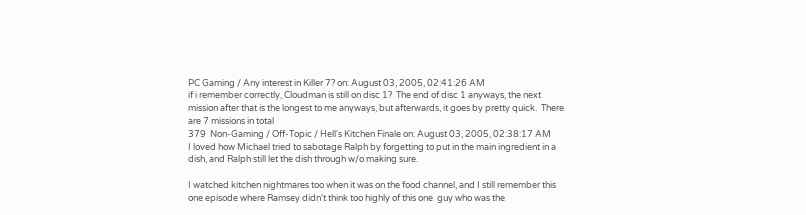PC Gaming / Any interest in Killer 7? on: August 03, 2005, 02:41:26 AM
if i remember correctly, Cloudman is still on disc 1?  The end of disc 1 anyways, the next mission after that is the longest to me anyways, but afterwards, it goes by pretty quick.  There are 7 missions in total
379  Non-Gaming / Off-Topic / Hell's Kitchen Finale on: August 03, 2005, 02:38:17 AM
I loved how Michael tried to sabotage Ralph by forgetting to put in the main ingredient in a dish, and Ralph still let the dish through w/o making sure.

I watched kitchen nightmares too when it was on the food channel, and I still remember this one episode where Ramsey didn't think too highly of this one  guy who was the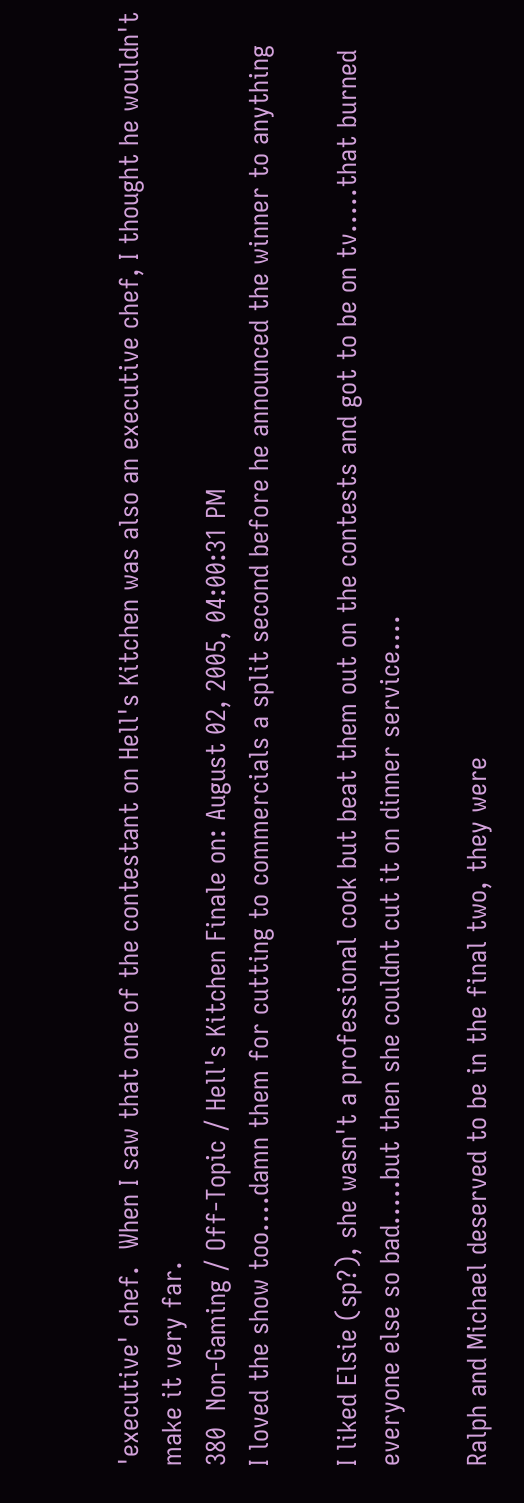'executive' chef.  When I saw that one of the contestant on Hell's Kitchen was also an executive chef, I thought he wouldn't make it very far.
380  Non-Gaming / Off-Topic / Hell's Kitchen Finale on: August 02, 2005, 04:00:31 PM
I loved the show too....damn them for cutting to commercials a split second before he announced the winner to anything

I liked Elsie (sp?), she wasn't a professional cook but beat them out on the contests and got to be on tv.....that burned everyone else so bad.....but then she couldnt cut it on dinner service....

Ralph and Michael deserved to be in the final two, they were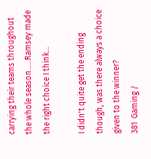carrying their teams throughout the whole season.....Ramsey made the right choice I think...

I didn't quite get the ending though, was there always a choice given to the winner?
381  Gaming /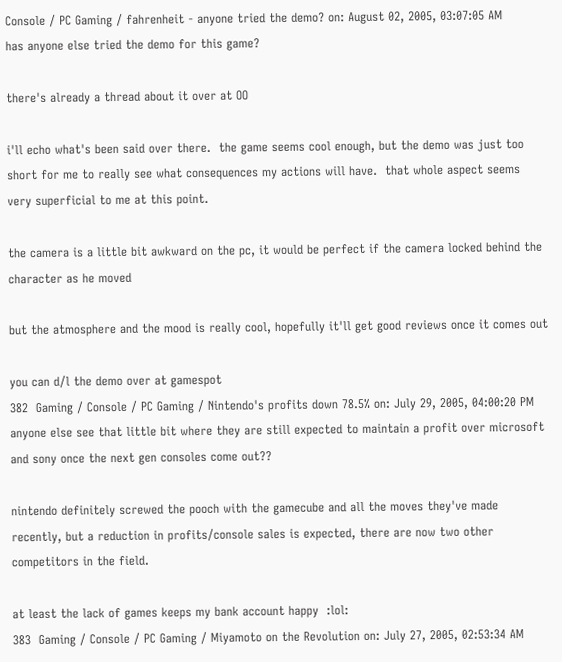Console / PC Gaming / fahrenheit - anyone tried the demo? on: August 02, 2005, 03:07:05 AM
has anyone else tried the demo for this game?

there's already a thread about it over at OO

i'll echo what's been said over there.  the game seems cool enough, but the demo was just too short for me to really see what consequences my actions will have.  that whole aspect seems very superficial to me at this point.

the camera is a little bit awkward on the pc, it would be perfect if the camera locked behind the character as he moved

but the atmosphere and the mood is really cool, hopefully it'll get good reviews once it comes out

you can d/l the demo over at gamespot
382  Gaming / Console / PC Gaming / Nintendo's profits down 78.5% on: July 29, 2005, 04:00:20 PM
anyone else see that little bit where they are still expected to maintain a profit over microsoft and sony once the next gen consoles come out??

nintendo definitely screwed the pooch with the gamecube and all the moves they've made recently, but a reduction in profits/console sales is expected, there are now two other competitors in the field.

at least the lack of games keeps my bank account happy  :lol:
383  Gaming / Console / PC Gaming / Miyamoto on the Revolution on: July 27, 2005, 02:53:34 AM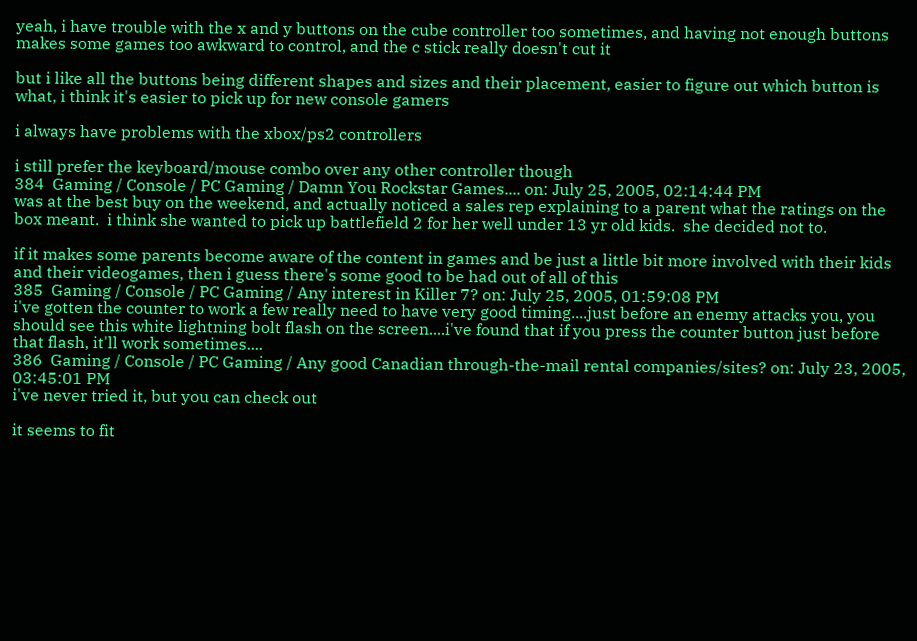yeah, i have trouble with the x and y buttons on the cube controller too sometimes, and having not enough buttons makes some games too awkward to control, and the c stick really doesn't cut it

but i like all the buttons being different shapes and sizes and their placement, easier to figure out which button is what, i think it's easier to pick up for new console gamers

i always have problems with the xbox/ps2 controllers

i still prefer the keyboard/mouse combo over any other controller though
384  Gaming / Console / PC Gaming / Damn You Rockstar Games.... on: July 25, 2005, 02:14:44 PM
was at the best buy on the weekend, and actually noticed a sales rep explaining to a parent what the ratings on the box meant.  i think she wanted to pick up battlefield 2 for her well under 13 yr old kids.  she decided not to.

if it makes some parents become aware of the content in games and be just a little bit more involved with their kids and their videogames, then i guess there's some good to be had out of all of this
385  Gaming / Console / PC Gaming / Any interest in Killer 7? on: July 25, 2005, 01:59:08 PM
i've gotten the counter to work a few really need to have very good timing....just before an enemy attacks you, you should see this white lightning bolt flash on the screen....i've found that if you press the counter button just before that flash, it'll work sometimes....
386  Gaming / Console / PC Gaming / Any good Canadian through-the-mail rental companies/sites? on: July 23, 2005, 03:45:01 PM
i've never tried it, but you can check out

it seems to fit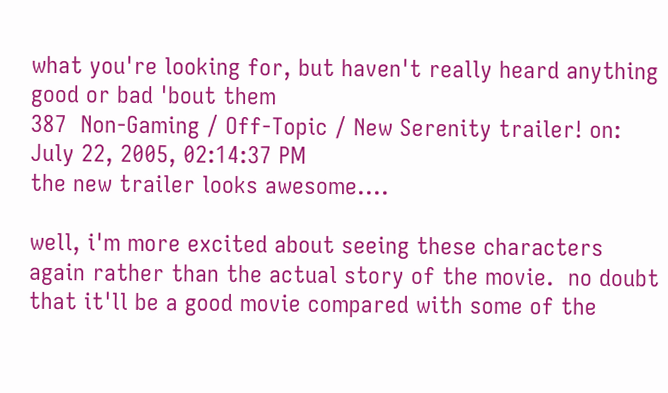what you're looking for, but haven't really heard anything good or bad 'bout them
387  Non-Gaming / Off-Topic / New Serenity trailer! on: July 22, 2005, 02:14:37 PM
the new trailer looks awesome....

well, i'm more excited about seeing these characters again rather than the actual story of the movie.  no doubt that it'll be a good movie compared with some of the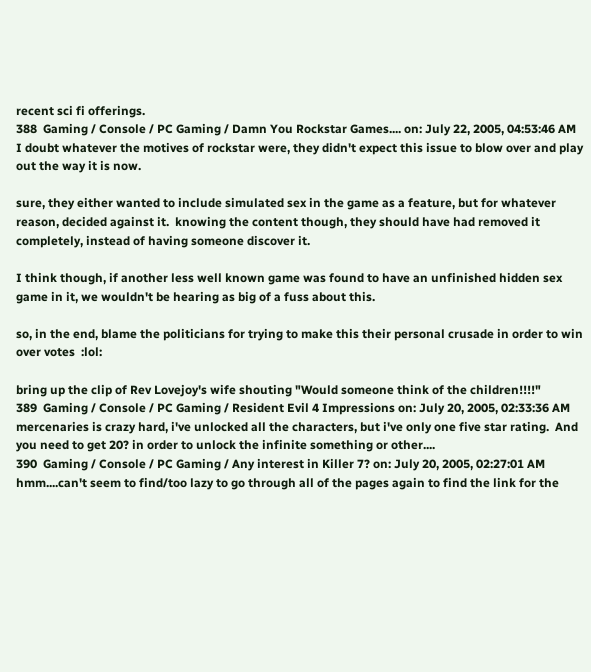recent sci fi offerings.
388  Gaming / Console / PC Gaming / Damn You Rockstar Games.... on: July 22, 2005, 04:53:46 AM
I doubt whatever the motives of rockstar were, they didn't expect this issue to blow over and play out the way it is now.

sure, they either wanted to include simulated sex in the game as a feature, but for whatever reason, decided against it.  knowing the content though, they should have had removed it completely, instead of having someone discover it.

I think though, if another less well known game was found to have an unfinished hidden sex game in it, we wouldn't be hearing as big of a fuss about this.

so, in the end, blame the politicians for trying to make this their personal crusade in order to win over votes  :lol:

bring up the clip of Rev Lovejoy's wife shouting "Would someone think of the children!!!!"
389  Gaming / Console / PC Gaming / Resident Evil 4 Impressions on: July 20, 2005, 02:33:36 AM
mercenaries is crazy hard, i've unlocked all the characters, but i've only one five star rating.  And you need to get 20? in order to unlock the infinite something or other....
390  Gaming / Console / PC Gaming / Any interest in Killer 7? on: July 20, 2005, 02:27:01 AM
hmm....can't seem to find/too lazy to go through all of the pages again to find the link for the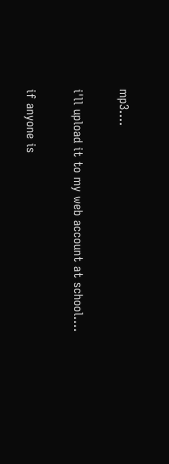mp3....

i'll upload it to my web account at school....

if anyone is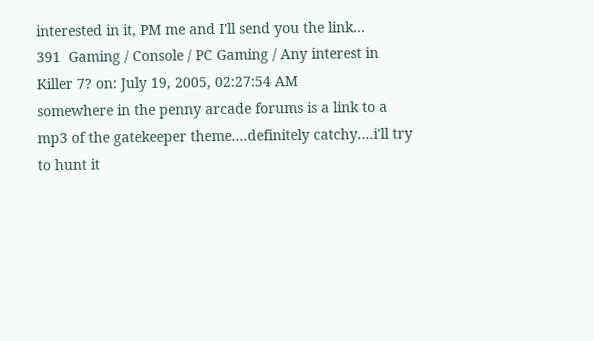interested in it, PM me and I'll send you the link...
391  Gaming / Console / PC Gaming / Any interest in Killer 7? on: July 19, 2005, 02:27:54 AM
somewhere in the penny arcade forums is a link to a mp3 of the gatekeeper theme....definitely catchy....i'll try to hunt it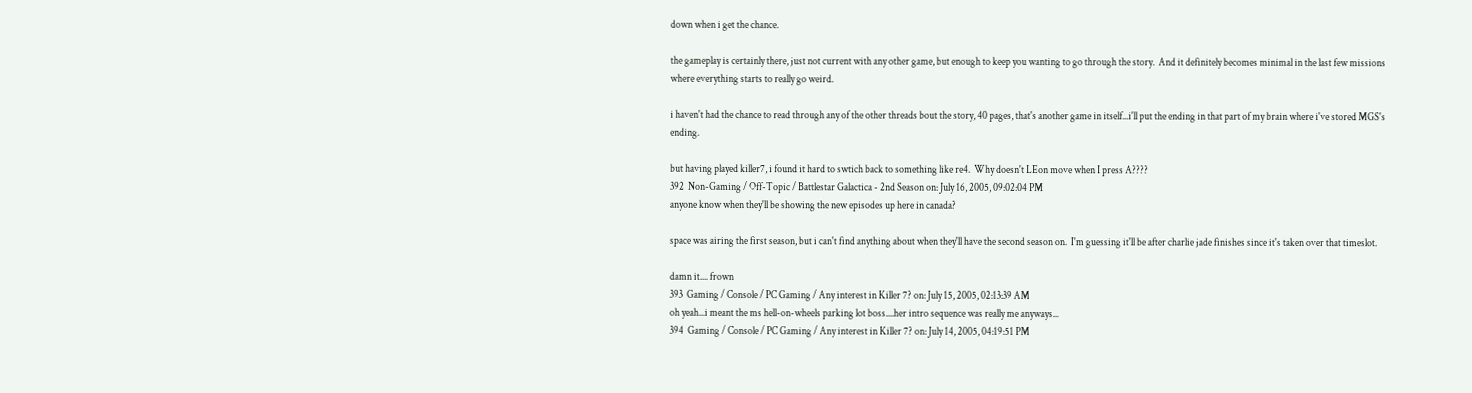down when i get the chance.

the gameplay is certainly there, just not current with any other game, but enough to keep you wanting to go through the story.  And it definitely becomes minimal in the last few missions where everything starts to really go weird.

i haven't had the chance to read through any of the other threads bout the story, 40 pages, that's another game in itself...i'll put the ending in that part of my brain where i've stored MGS's ending.

but having played killer7, i found it hard to swtich back to something like re4.  Why doesn't LEon move when I press A????
392  Non-Gaming / Off-Topic / Battlestar Galactica - 2nd Season on: July 16, 2005, 09:02:04 PM
anyone know when they'll be showing the new episodes up here in canada?

space was airing the first season, but i can't find anything about when they'll have the second season on.  I'm guessing it'll be after charlie jade finishes since it's taken over that timeslot.

damn it.... frown
393  Gaming / Console / PC Gaming / Any interest in Killer 7? on: July 15, 2005, 02:13:39 AM
oh yeah...i meant the ms hell-on-wheels parking lot boss....her intro sequence was really me anyways...
394  Gaming / Console / PC Gaming / Any interest in Killer 7? on: July 14, 2005, 04:19:51 PM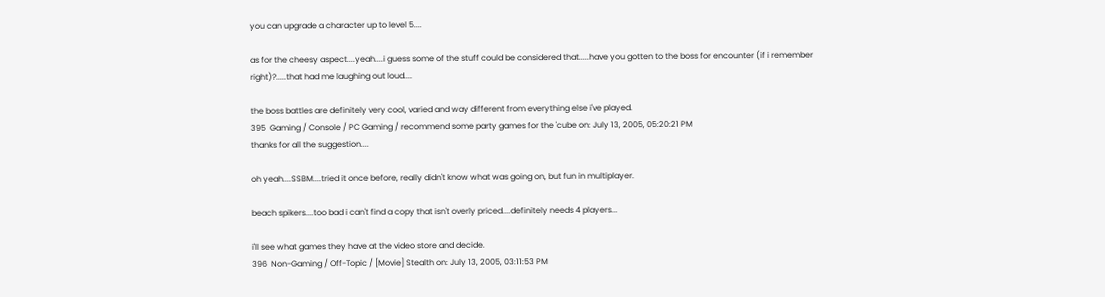you can upgrade a character up to level 5....

as for the cheesy aspect....yeah....i guess some of the stuff could be considered that.....have you gotten to the boss for encounter (if i remember right)?.....that had me laughing out loud....

the boss battles are definitely very cool, varied and way different from everything else i've played.
395  Gaming / Console / PC Gaming / recommend some party games for the 'cube on: July 13, 2005, 05:20:21 PM
thanks for all the suggestion....

oh yeah....SSBM....tried it once before, really didn't know what was going on, but fun in multiplayer.

beach spikers....too bad i can't find a copy that isn't overly priced....definitely needs 4 players...

i'll see what games they have at the video store and decide.
396  Non-Gaming / Off-Topic / [Movie] Stealth on: July 13, 2005, 03:11:53 PM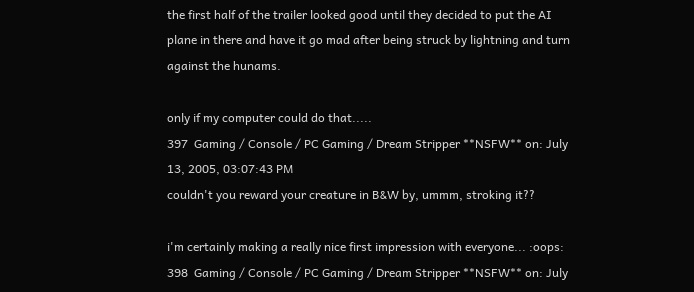the first half of the trailer looked good until they decided to put the AI plane in there and have it go mad after being struck by lightning and turn against the hunams.

only if my computer could do that.....
397  Gaming / Console / PC Gaming / Dream Stripper **NSFW** on: July 13, 2005, 03:07:43 PM
couldn't you reward your creature in B&W by, ummm, stroking it??

i'm certainly making a really nice first impression with everyone... :oops:
398  Gaming / Console / PC Gaming / Dream Stripper **NSFW** on: July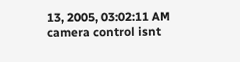13, 2005, 03:02:11 AM
camera control isnt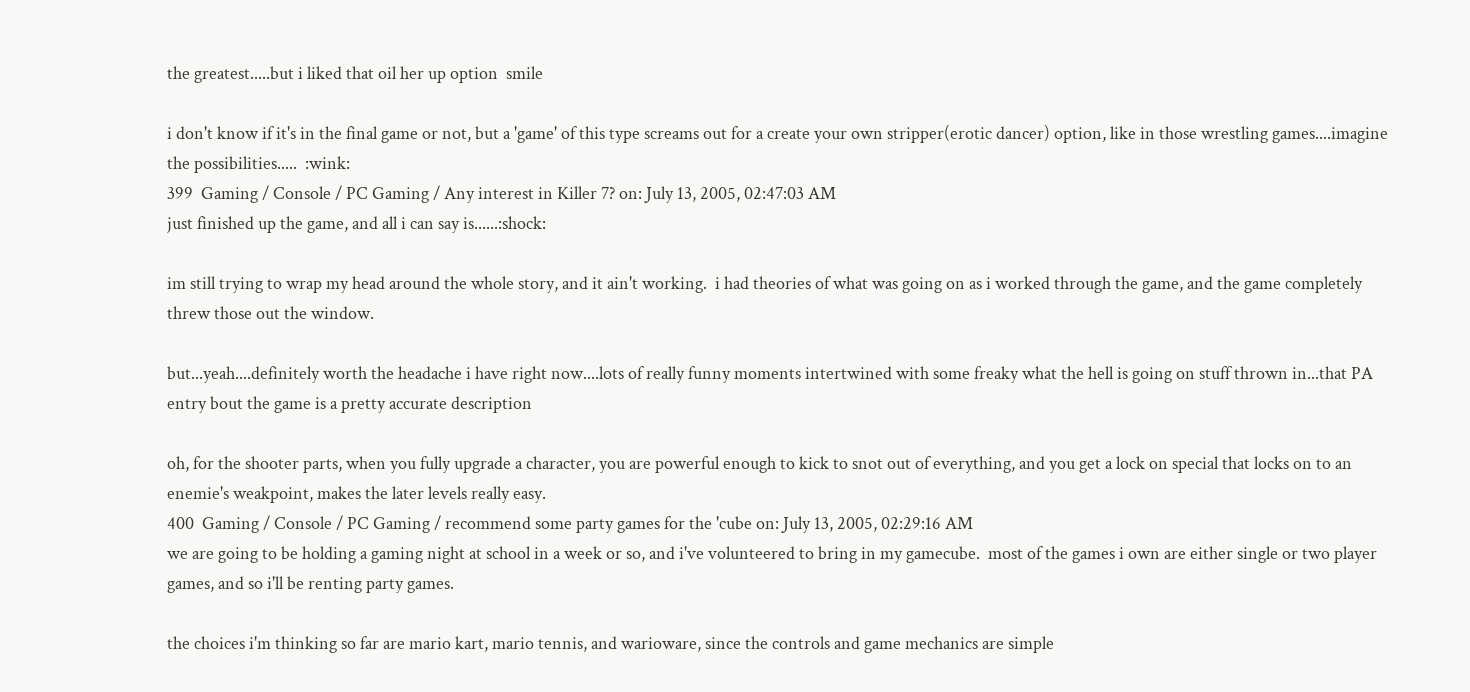the greatest.....but i liked that oil her up option  smile

i don't know if it's in the final game or not, but a 'game' of this type screams out for a create your own stripper(erotic dancer) option, like in those wrestling games....imagine the possibilities.....  :wink:
399  Gaming / Console / PC Gaming / Any interest in Killer 7? on: July 13, 2005, 02:47:03 AM
just finished up the game, and all i can say is......:shock:

im still trying to wrap my head around the whole story, and it ain't working.  i had theories of what was going on as i worked through the game, and the game completely threw those out the window.

but...yeah....definitely worth the headache i have right now....lots of really funny moments intertwined with some freaky what the hell is going on stuff thrown in...that PA entry bout the game is a pretty accurate description

oh, for the shooter parts, when you fully upgrade a character, you are powerful enough to kick to snot out of everything, and you get a lock on special that locks on to an enemie's weakpoint, makes the later levels really easy.
400  Gaming / Console / PC Gaming / recommend some party games for the 'cube on: July 13, 2005, 02:29:16 AM
we are going to be holding a gaming night at school in a week or so, and i've volunteered to bring in my gamecube.  most of the games i own are either single or two player games, and so i'll be renting party games.

the choices i'm thinking so far are mario kart, mario tennis, and warioware, since the controls and game mechanics are simple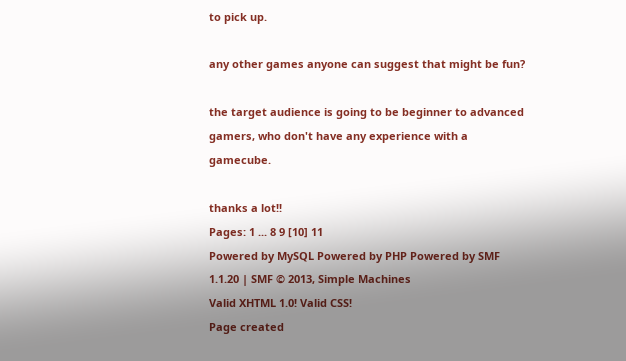to pick up.

any other games anyone can suggest that might be fun?

the target audience is going to be beginner to advanced gamers, who don't have any experience with a gamecube.

thanks a lot!!
Pages: 1 ... 8 9 [10] 11
Powered by MySQL Powered by PHP Powered by SMF 1.1.20 | SMF © 2013, Simple Machines
Valid XHTML 1.0! Valid CSS!
Page created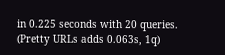in 0.225 seconds with 20 queries. (Pretty URLs adds 0.063s, 1q)